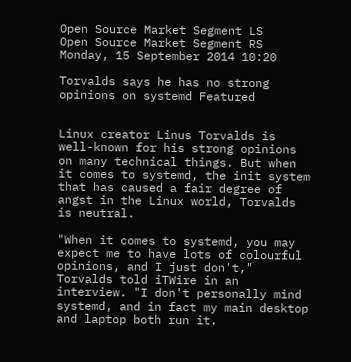Open Source Market Segment LS
Open Source Market Segment RS
Monday, 15 September 2014 10:20

Torvalds says he has no strong opinions on systemd Featured


Linux creator Linus Torvalds is well-known for his strong opinions on many technical things. But when it comes to systemd, the init system that has caused a fair degree of angst in the Linux world, Torvalds is neutral.

"When it comes to systemd, you may expect me to have lots of colourful opinions, and I just don't," Torvalds told iTWire in an interview. "I don't personally mind systemd, and in fact my main desktop and laptop both run it.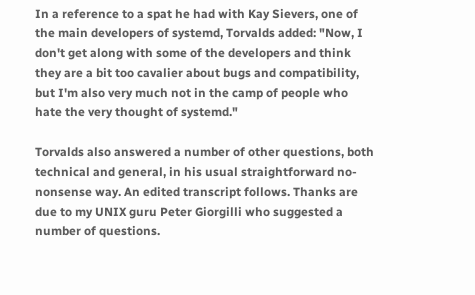In a reference to a spat he had with Kay Sievers, one of the main developers of systemd, Torvalds added: "Now, I don't get along with some of the developers and think they are a bit too cavalier about bugs and compatibility, but I'm also very much not in the camp of people who hate the very thought of systemd."

Torvalds also answered a number of other questions, both technical and general, in his usual straightforward no-nonsense way. An edited transcript follows. Thanks are due to my UNIX guru Peter Giorgilli who suggested a number of questions.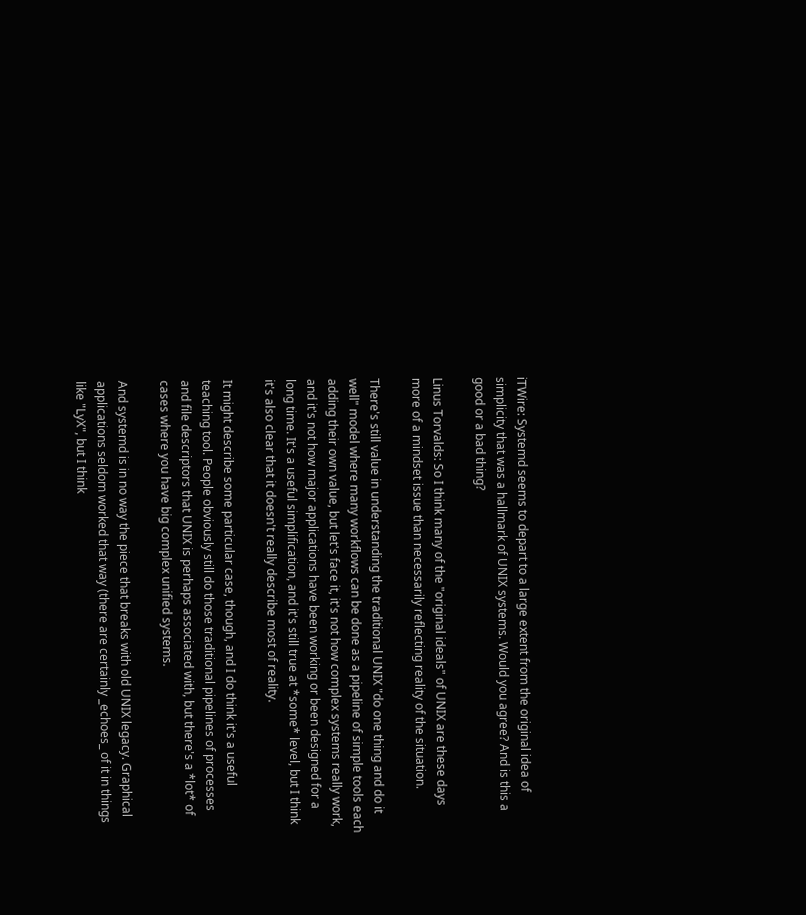iTWire: Systemd seems to depart to a large extent from the original idea of simplicity that was a hallmark of UNIX systems. Would you agree? And is this a good or a bad thing?

Linus Torvalds: So I think many of the "original ideals" of UNIX are these days more of a mindset issue than necessarily reflecting reality of the situation.

There's still value in understanding the traditional UNIX "do one thing and do it well" model where many workflows can be done as a pipeline of simple tools each adding their own value, but let's face it, it's not how complex systems really work, and it's not how major applications have been working or been designed for a long time. It's a useful simplification, and it's still true at *some* level, but I think it's also clear that it doesn't really describe most of reality.

It might describe some particular case, though, and I do think it's a useful teaching tool. People obviously still do those traditional pipelines of processes and file descriptors that UNIX is perhaps associated with, but there's a *lot* of cases where you have big complex unified systems.

And systemd is in no way the piece that breaks with old UNIX legacy. Graphical applications seldom worked that way (there are certainly _echoes_ of it in things like "LyX", but I think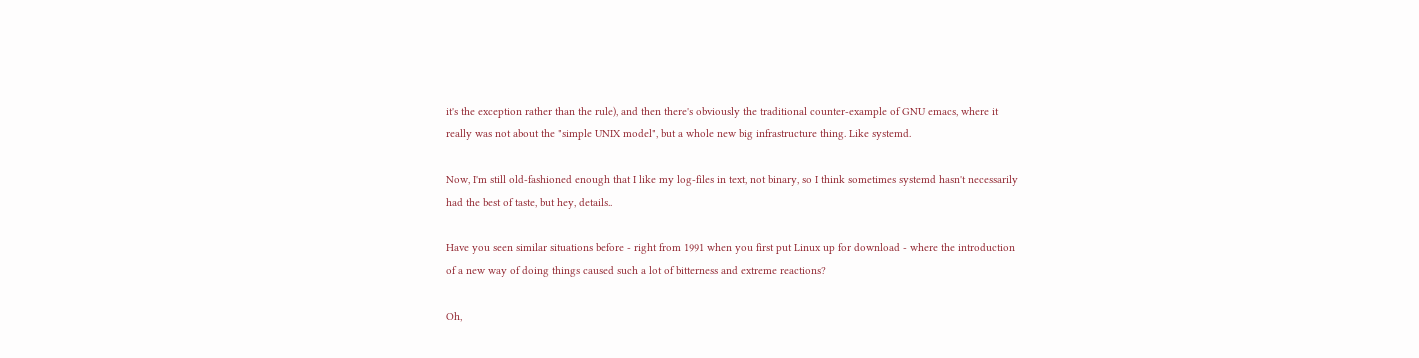it's the exception rather than the rule), and then there's obviously the traditional counter-example of GNU emacs, where it really was not about the "simple UNIX model", but a whole new big infrastructure thing. Like systemd.

Now, I'm still old-fashioned enough that I like my log-files in text, not binary, so I think sometimes systemd hasn't necessarily had the best of taste, but hey, details..

Have you seen similar situations before - right from 1991 when you first put Linux up for download - where the introduction of a new way of doing things caused such a lot of bitterness and extreme reactions?

Oh,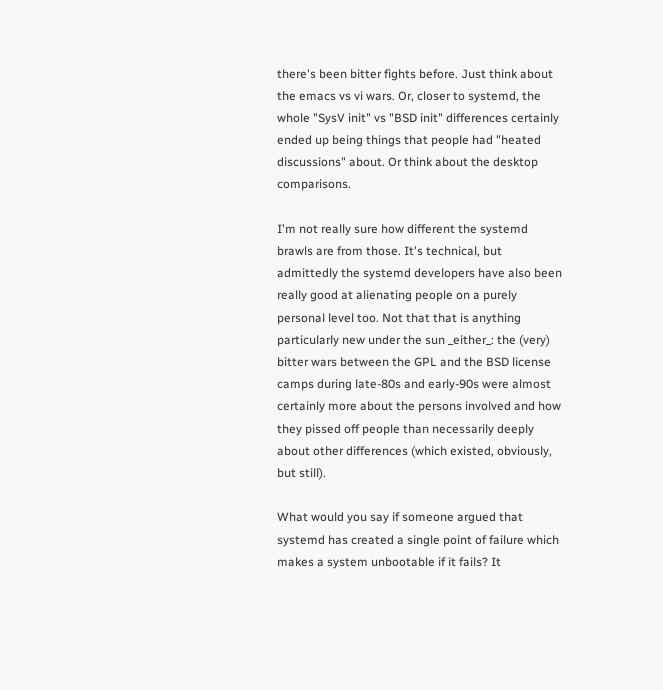there's been bitter fights before. Just think about the emacs vs vi wars. Or, closer to systemd, the whole "SysV init" vs "BSD init" differences certainly ended up being things that people had "heated discussions" about. Or think about the desktop comparisons.

I'm not really sure how different the systemd brawls are from those. It's technical, but admittedly the systemd developers have also been really good at alienating people on a purely personal level too. Not that that is anything particularly new under the sun _either_: the (very) bitter wars between the GPL and the BSD license camps during late-80s and early-90s were almost certainly more about the persons involved and how they pissed off people than necessarily deeply about other differences (which existed, obviously, but still).

What would you say if someone argued that systemd has created a single point of failure which makes a system unbootable if it fails? It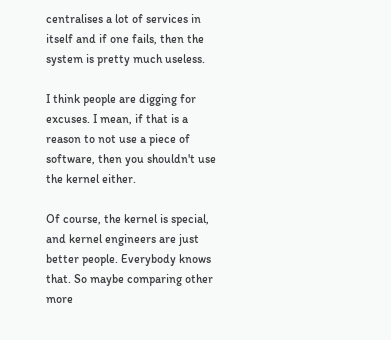centralises a lot of services in itself and if one fails, then the system is pretty much useless.

I think people are digging for excuses. I mean, if that is a reason to not use a piece of software, then you shouldn't use the kernel either.

Of course, the kernel is special, and kernel engineers are just better people. Everybody knows that. So maybe comparing other more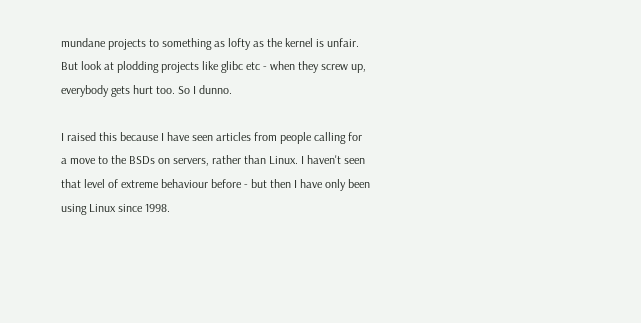mundane projects to something as lofty as the kernel is unfair. But look at plodding projects like glibc etc - when they screw up, everybody gets hurt too. So I dunno.

I raised this because I have seen articles from people calling for a move to the BSDs on servers, rather than Linux. I haven't seen that level of extreme behaviour before - but then I have only been using Linux since 1998.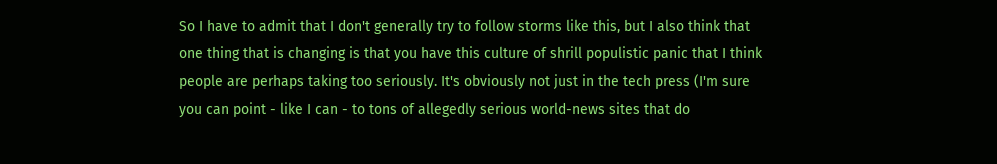So I have to admit that I don't generally try to follow storms like this, but I also think that one thing that is changing is that you have this culture of shrill populistic panic that I think people are perhaps taking too seriously. It's obviously not just in the tech press (I'm sure you can point - like I can - to tons of allegedly serious world-news sites that do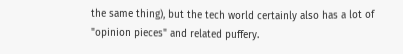the same thing), but the tech world certainly also has a lot of "opinion pieces" and related puffery.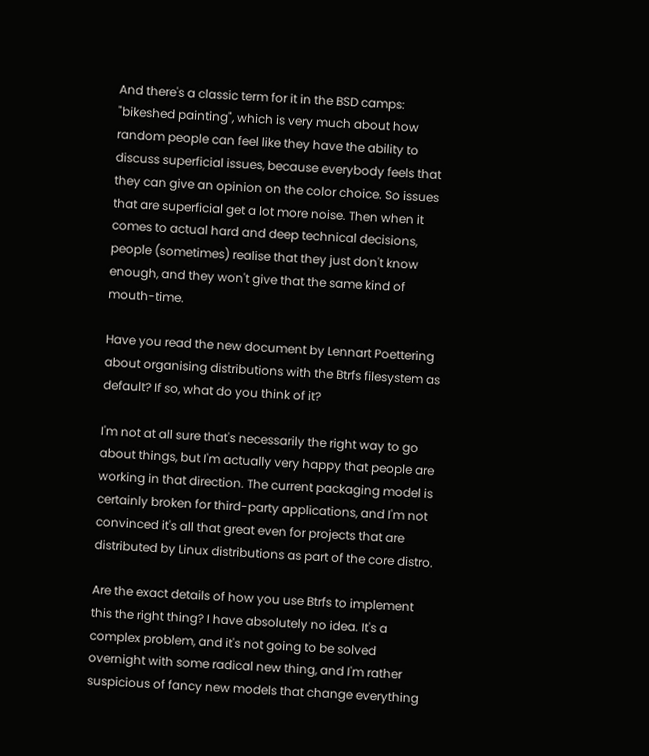And there's a classic term for it in the BSD camps: "bikeshed painting", which is very much about how random people can feel like they have the ability to discuss superficial issues, because everybody feels that they can give an opinion on the color choice. So issues that are superficial get a lot more noise. Then when it comes to actual hard and deep technical decisions, people (sometimes) realise that they just don't know enough, and they won't give that the same kind of mouth-time.

Have you read the new document by Lennart Poettering about organising distributions with the Btrfs filesystem as default? If so, what do you think of it?

I'm not at all sure that's necessarily the right way to go about things, but I'm actually very happy that people are working in that direction. The current packaging model is certainly broken for third-party applications, and I'm not convinced it's all that great even for projects that are distributed by Linux distributions as part of the core distro.

Are the exact details of how you use Btrfs to implement this the right thing? I have absolutely no idea. It's a complex problem, and it's not going to be solved overnight with some radical new thing, and I'm rather suspicious of fancy new models that change everything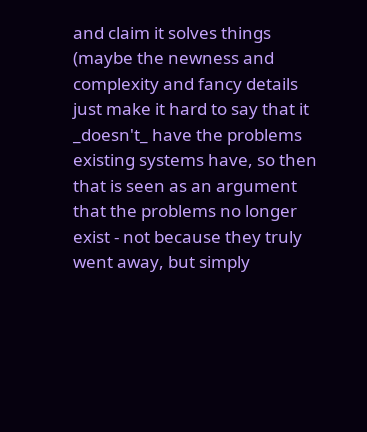and claim it solves things (maybe the newness and complexity and fancy details just make it hard to say that it _doesn't_ have the problems existing systems have, so then that is seen as an argument that the problems no longer exist - not because they truly went away, but simply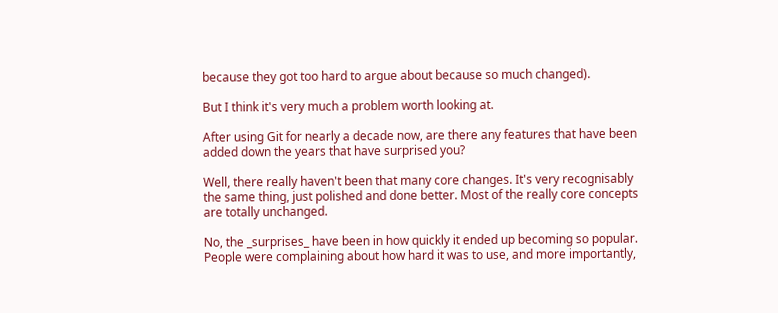because they got too hard to argue about because so much changed).

But I think it's very much a problem worth looking at.

After using Git for nearly a decade now, are there any features that have been added down the years that have surprised you?

Well, there really haven't been that many core changes. It's very recognisably the same thing, just polished and done better. Most of the really core concepts are totally unchanged.

No, the _surprises_ have been in how quickly it ended up becoming so popular. People were complaining about how hard it was to use, and more importantly,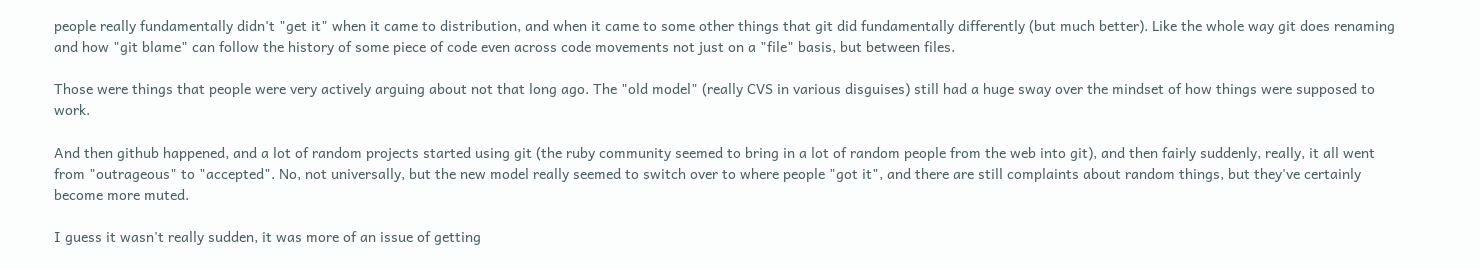people really fundamentally didn't "get it" when it came to distribution, and when it came to some other things that git did fundamentally differently (but much better). Like the whole way git does renaming and how "git blame" can follow the history of some piece of code even across code movements not just on a "file" basis, but between files.

Those were things that people were very actively arguing about not that long ago. The "old model" (really CVS in various disguises) still had a huge sway over the mindset of how things were supposed to work.

And then github happened, and a lot of random projects started using git (the ruby community seemed to bring in a lot of random people from the web into git), and then fairly suddenly, really, it all went from "outrageous" to "accepted". No, not universally, but the new model really seemed to switch over to where people "got it", and there are still complaints about random things, but they've certainly become more muted.

I guess it wasn't really sudden, it was more of an issue of getting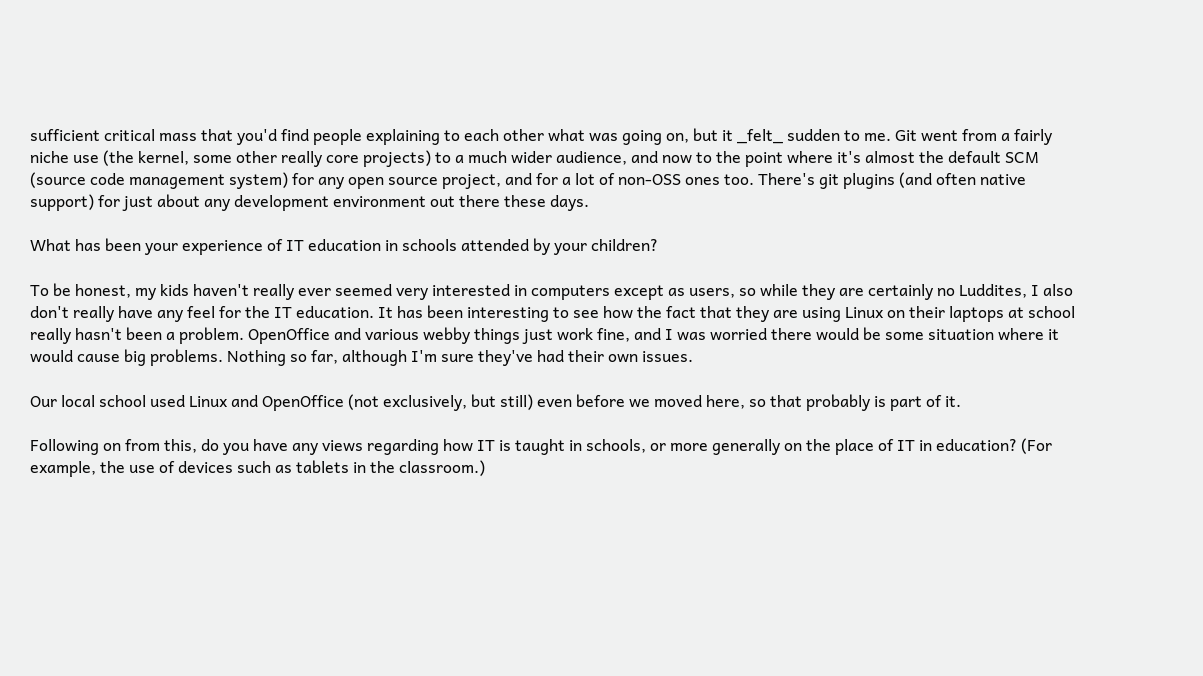sufficient critical mass that you'd find people explaining to each other what was going on, but it _felt_ sudden to me. Git went from a fairly niche use (the kernel, some other really core projects) to a much wider audience, and now to the point where it's almost the default SCM (source code management system) for any open source project, and for a lot of non-OSS ones too. There's git plugins (and often native support) for just about any development environment out there these days.

What has been your experience of IT education in schools attended by your children?

To be honest, my kids haven't really ever seemed very interested in computers except as users, so while they are certainly no Luddites, I also don't really have any feel for the IT education. It has been interesting to see how the fact that they are using Linux on their laptops at school really hasn't been a problem. OpenOffice and various webby things just work fine, and I was worried there would be some situation where it would cause big problems. Nothing so far, although I'm sure they've had their own issues.

Our local school used Linux and OpenOffice (not exclusively, but still) even before we moved here, so that probably is part of it.

Following on from this, do you have any views regarding how IT is taught in schools, or more generally on the place of IT in education? (For example, the use of devices such as tablets in the classroom.)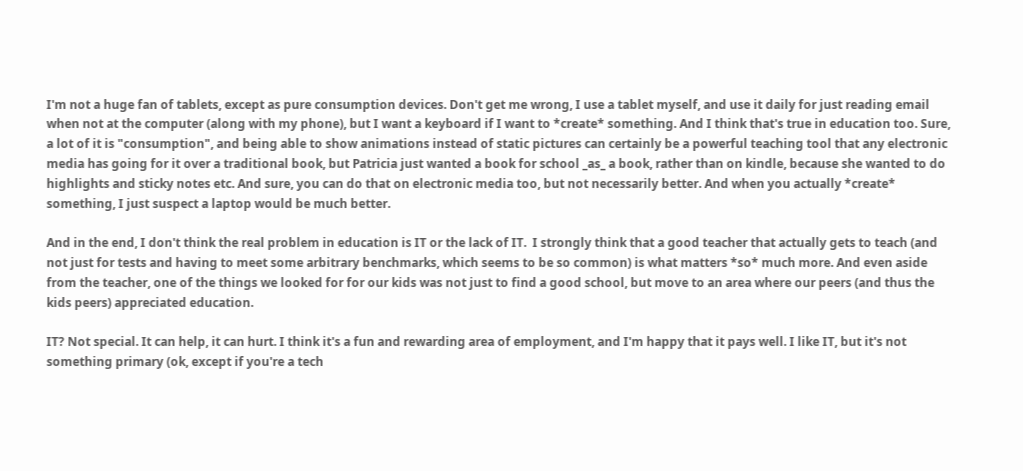I'm not a huge fan of tablets, except as pure consumption devices. Don't get me wrong, I use a tablet myself, and use it daily for just reading email when not at the computer (along with my phone), but I want a keyboard if I want to *create* something. And I think that's true in education too. Sure, a lot of it is "consumption", and being able to show animations instead of static pictures can certainly be a powerful teaching tool that any electronic media has going for it over a traditional book, but Patricia just wanted a book for school _as_ a book, rather than on kindle, because she wanted to do highlights and sticky notes etc. And sure, you can do that on electronic media too, but not necessarily better. And when you actually *create* something, I just suspect a laptop would be much better.

And in the end, I don't think the real problem in education is IT or the lack of IT.  I strongly think that a good teacher that actually gets to teach (and not just for tests and having to meet some arbitrary benchmarks, which seems to be so common) is what matters *so* much more. And even aside from the teacher, one of the things we looked for for our kids was not just to find a good school, but move to an area where our peers (and thus the kids peers) appreciated education.

IT? Not special. It can help, it can hurt. I think it's a fun and rewarding area of employment, and I'm happy that it pays well. I like IT, but it's not something primary (ok, except if you're a tech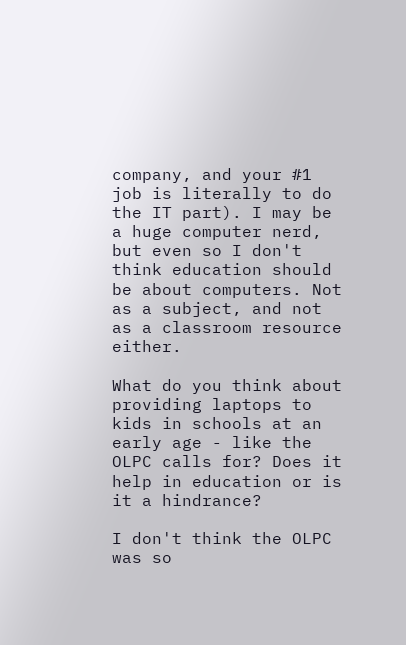company, and your #1 job is literally to do the IT part). I may be a huge computer nerd, but even so I don't think education should be about computers. Not as a subject, and not as a classroom resource either.

What do you think about providing laptops to kids in schools at an early age - like the OLPC calls for? Does it help in education or is it a hindrance?

I don't think the OLPC was so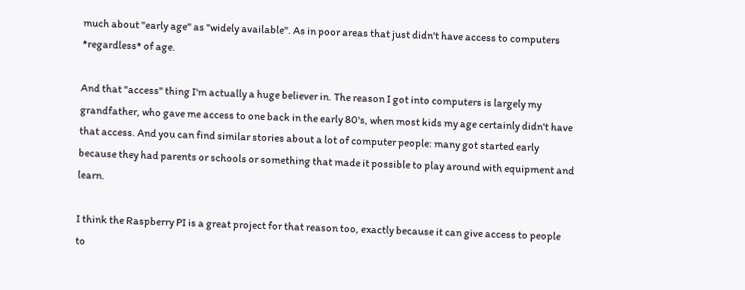much about "early age" as "widely available". As in poor areas that just didn't have access to computers *regardless* of age.

And that "access" thing I'm actually a huge believer in. The reason I got into computers is largely my grandfather, who gave me access to one back in the early 80's, when most kids my age certainly didn't have that access. And you can find similar stories about a lot of computer people: many got started early because they had parents or schools or something that made it possible to play around with equipment and learn.

I think the Raspberry PI is a great project for that reason too, exactly because it can give access to people to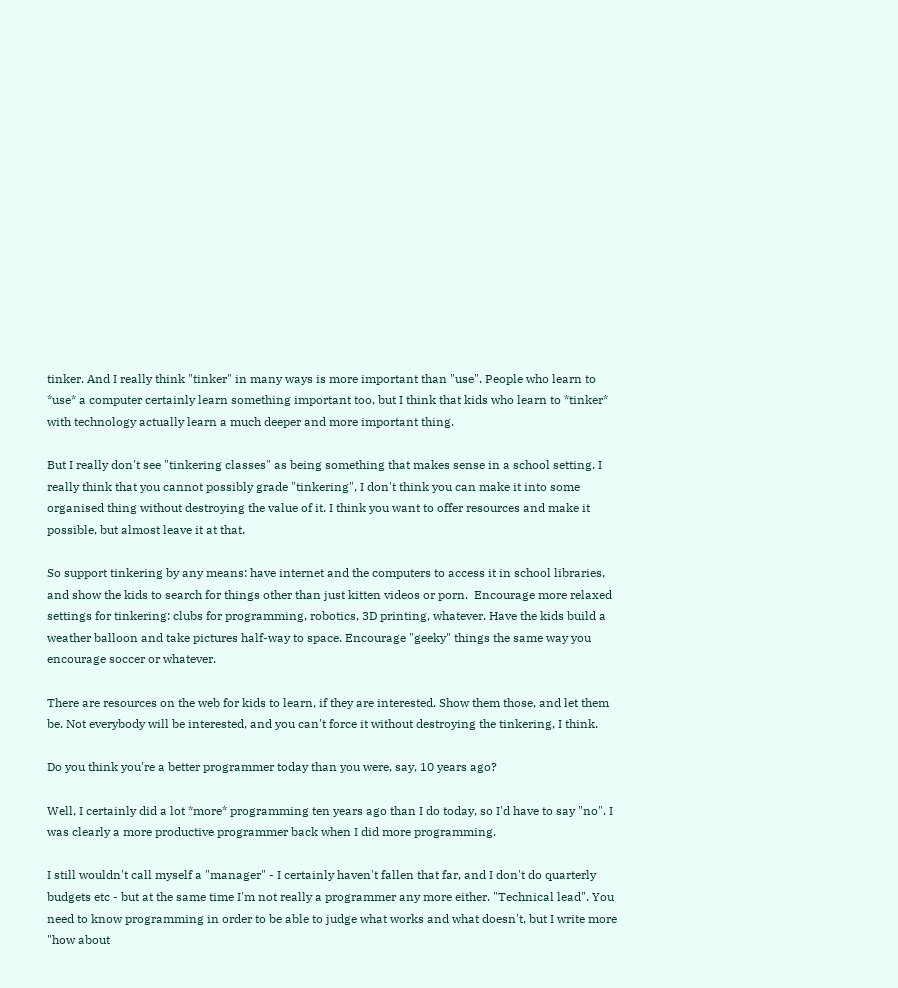tinker. And I really think "tinker" in many ways is more important than "use". People who learn to *use* a computer certainly learn something important too, but I think that kids who learn to *tinker* with technology actually learn a much deeper and more important thing.

But I really don't see "tinkering classes" as being something that makes sense in a school setting. I really think that you cannot possibly grade "tinkering", I don't think you can make it into some organised thing without destroying the value of it. I think you want to offer resources and make it possible, but almost leave it at that.

So support tinkering by any means: have internet and the computers to access it in school libraries, and show the kids to search for things other than just kitten videos or porn.  Encourage more relaxed settings for tinkering: clubs for programming, robotics, 3D printing, whatever. Have the kids build a weather balloon and take pictures half-way to space. Encourage "geeky" things the same way you encourage soccer or whatever.

There are resources on the web for kids to learn, if they are interested. Show them those, and let them be. Not everybody will be interested, and you can't force it without destroying the tinkering, I think.

Do you think you're a better programmer today than you were, say, 10 years ago?

Well, I certainly did a lot *more* programming ten years ago than I do today, so I'd have to say "no". I was clearly a more productive programmer back when I did more programming.

I still wouldn't call myself a "manager" - I certainly haven't fallen that far, and I don't do quarterly budgets etc - but at the same time I'm not really a programmer any more either. "Technical lead". You need to know programming in order to be able to judge what works and what doesn't, but I write more "how about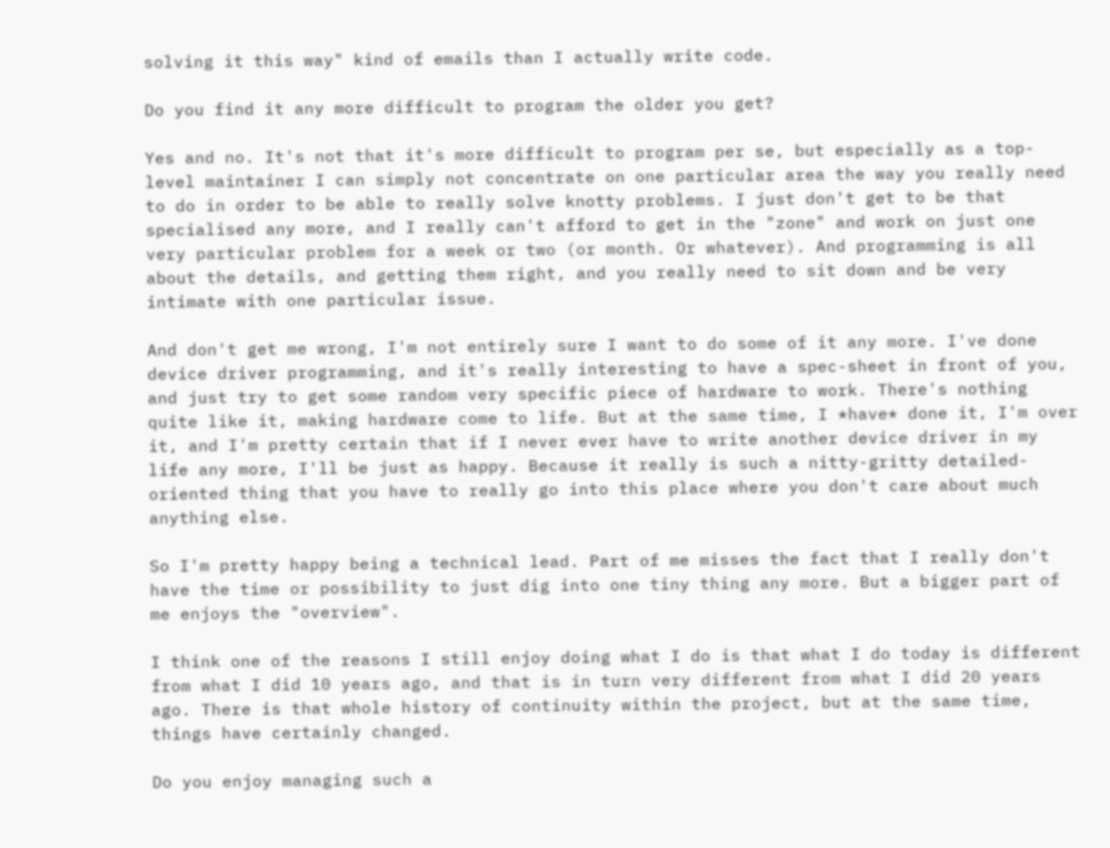solving it this way" kind of emails than I actually write code.

Do you find it any more difficult to program the older you get?

Yes and no. It's not that it's more difficult to program per se, but especially as a top-level maintainer I can simply not concentrate on one particular area the way you really need to do in order to be able to really solve knotty problems. I just don't get to be that specialised any more, and I really can't afford to get in the "zone" and work on just one very particular problem for a week or two (or month. Or whatever). And programming is all about the details, and getting them right, and you really need to sit down and be very intimate with one particular issue.

And don't get me wrong, I'm not entirely sure I want to do some of it any more. I've done device driver programming, and it's really interesting to have a spec-sheet in front of you, and just try to get some random very specific piece of hardware to work. There's nothing quite like it, making hardware come to life. But at the same time, I *have* done it, I'm over it, and I'm pretty certain that if I never ever have to write another device driver in my life any more, I'll be just as happy. Because it really is such a nitty-gritty detailed-oriented thing that you have to really go into this place where you don't care about much anything else.

So I'm pretty happy being a technical lead. Part of me misses the fact that I really don't have the time or possibility to just dig into one tiny thing any more. But a bigger part of me enjoys the "overview".

I think one of the reasons I still enjoy doing what I do is that what I do today is different from what I did 10 years ago, and that is in turn very different from what I did 20 years ago. There is that whole history of continuity within the project, but at the same time, things have certainly changed.

Do you enjoy managing such a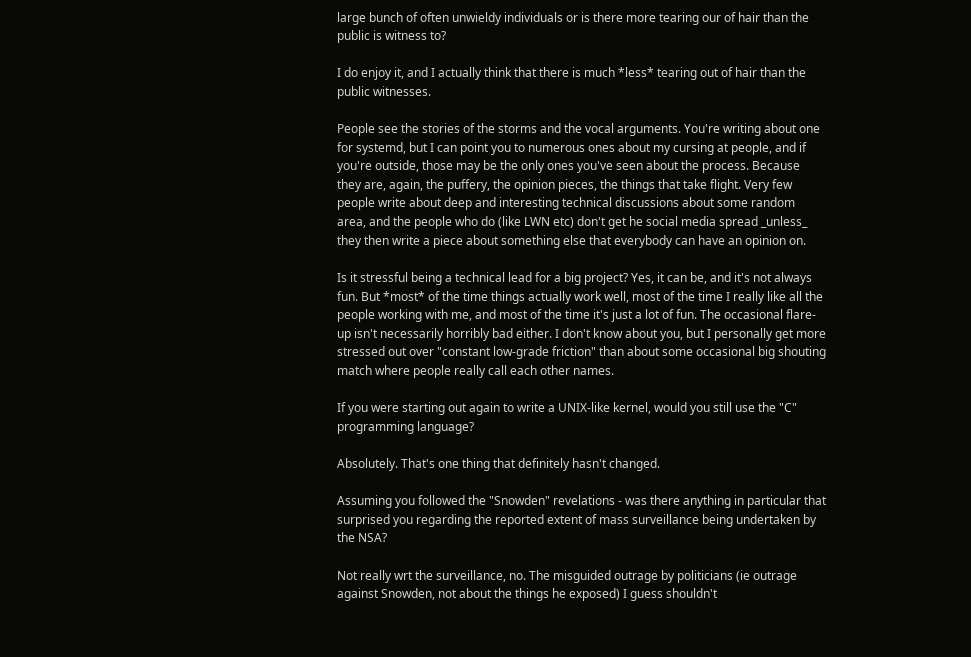large bunch of often unwieldy individuals or is there more tearing our of hair than the public is witness to?

I do enjoy it, and I actually think that there is much *less* tearing out of hair than the public witnesses.

People see the stories of the storms and the vocal arguments. You're writing about one for systemd, but I can point you to numerous ones about my cursing at people, and if you're outside, those may be the only ones you've seen about the process. Because they are, again, the puffery, the opinion pieces, the things that take flight. Very few people write about deep and interesting technical discussions about some random area, and the people who do (like LWN etc) don't get he social media spread _unless_ they then write a piece about something else that everybody can have an opinion on.

Is it stressful being a technical lead for a big project? Yes, it can be, and it's not always fun. But *most* of the time things actually work well, most of the time I really like all the people working with me, and most of the time it's just a lot of fun. The occasional flare-up isn't necessarily horribly bad either. I don't know about you, but I personally get more stressed out over "constant low-grade friction" than about some occasional big shouting match where people really call each other names.

If you were starting out again to write a UNIX-like kernel, would you still use the "C" programming language?

Absolutely. That's one thing that definitely hasn't changed.

Assuming you followed the "Snowden" revelations - was there anything in particular that surprised you regarding the reported extent of mass surveillance being undertaken by the NSA?

Not really wrt the surveillance, no. The misguided outrage by politicians (ie outrage against Snowden, not about the things he exposed) I guess shouldn't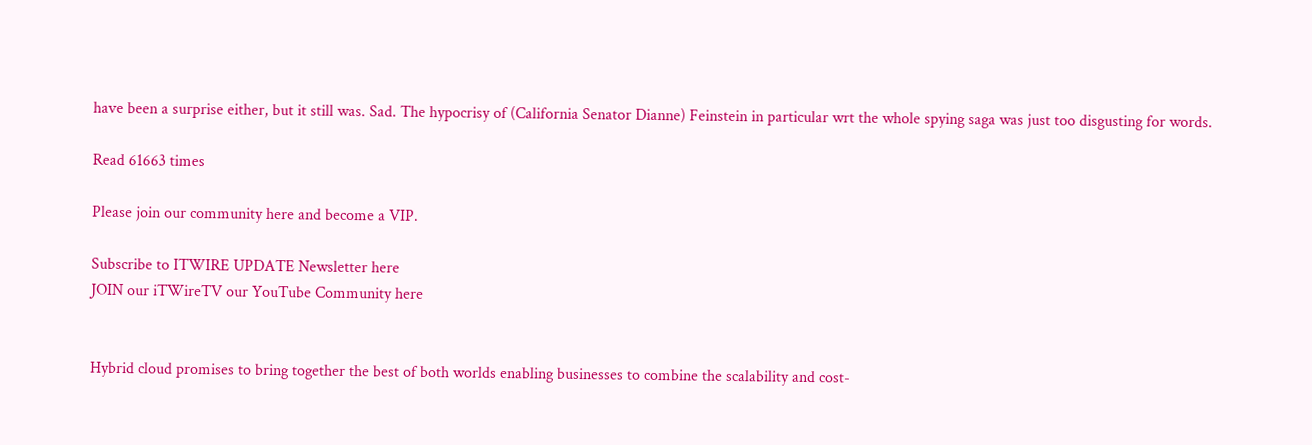have been a surprise either, but it still was. Sad. The hypocrisy of (California Senator Dianne) Feinstein in particular wrt the whole spying saga was just too disgusting for words.

Read 61663 times

Please join our community here and become a VIP.

Subscribe to ITWIRE UPDATE Newsletter here
JOIN our iTWireTV our YouTube Community here


Hybrid cloud promises to bring together the best of both worlds enabling businesses to combine the scalability and cost-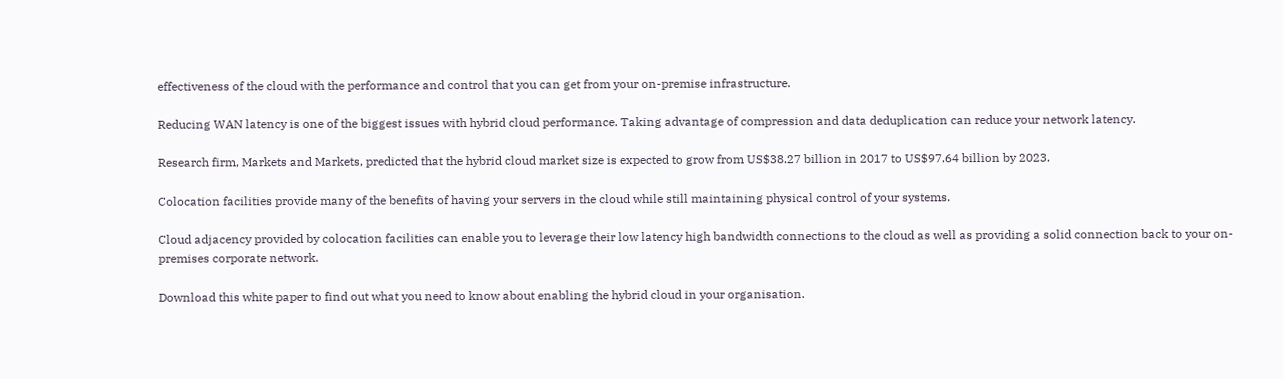effectiveness of the cloud with the performance and control that you can get from your on-premise infrastructure.

Reducing WAN latency is one of the biggest issues with hybrid cloud performance. Taking advantage of compression and data deduplication can reduce your network latency.

Research firm, Markets and Markets, predicted that the hybrid cloud market size is expected to grow from US$38.27 billion in 2017 to US$97.64 billion by 2023.

Colocation facilities provide many of the benefits of having your servers in the cloud while still maintaining physical control of your systems.

Cloud adjacency provided by colocation facilities can enable you to leverage their low latency high bandwidth connections to the cloud as well as providing a solid connection back to your on-premises corporate network.

Download this white paper to find out what you need to know about enabling the hybrid cloud in your organisation.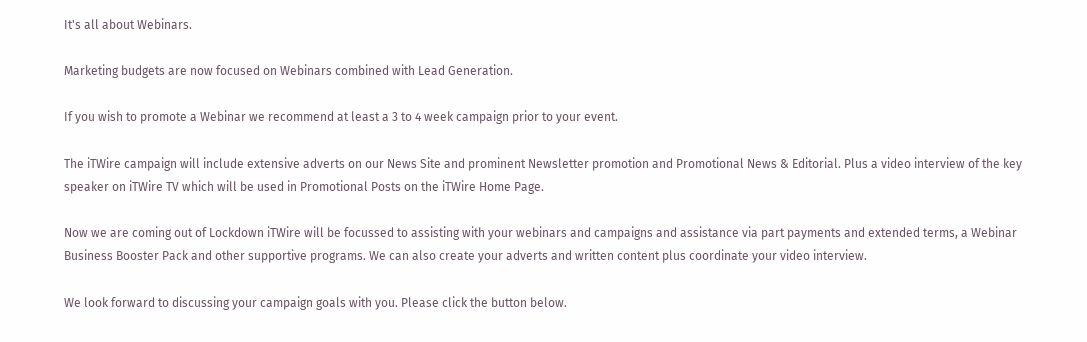It's all about Webinars.

Marketing budgets are now focused on Webinars combined with Lead Generation.

If you wish to promote a Webinar we recommend at least a 3 to 4 week campaign prior to your event.

The iTWire campaign will include extensive adverts on our News Site and prominent Newsletter promotion and Promotional News & Editorial. Plus a video interview of the key speaker on iTWire TV which will be used in Promotional Posts on the iTWire Home Page.

Now we are coming out of Lockdown iTWire will be focussed to assisting with your webinars and campaigns and assistance via part payments and extended terms, a Webinar Business Booster Pack and other supportive programs. We can also create your adverts and written content plus coordinate your video interview.

We look forward to discussing your campaign goals with you. Please click the button below.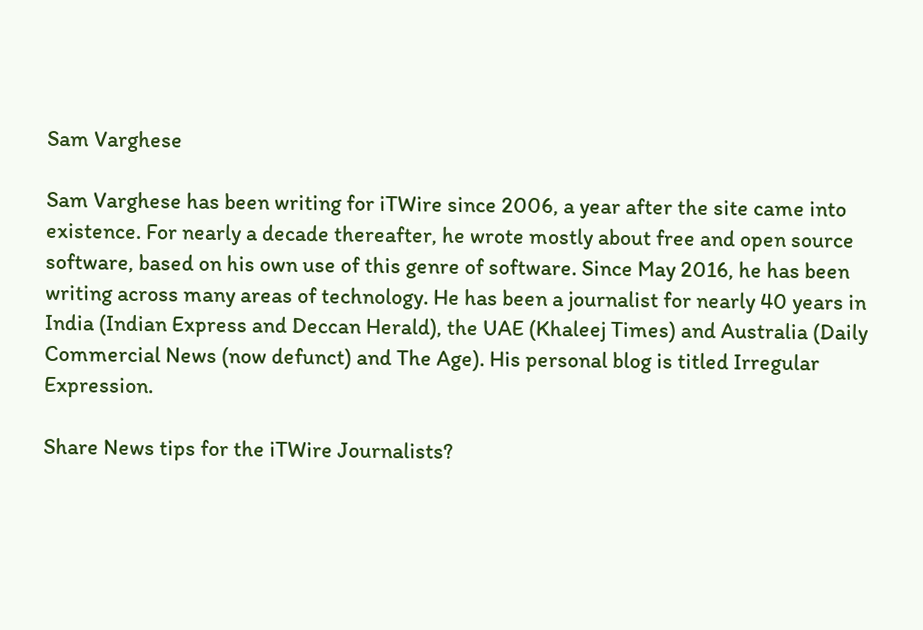Sam Varghese

Sam Varghese has been writing for iTWire since 2006, a year after the site came into existence. For nearly a decade thereafter, he wrote mostly about free and open source software, based on his own use of this genre of software. Since May 2016, he has been writing across many areas of technology. He has been a journalist for nearly 40 years in India (Indian Express and Deccan Herald), the UAE (Khaleej Times) and Australia (Daily Commercial News (now defunct) and The Age). His personal blog is titled Irregular Expression.

Share News tips for the iTWire Journalists?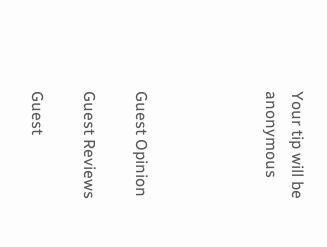Your tip will be anonymous




Guest Opinion

Guest Reviews

Guest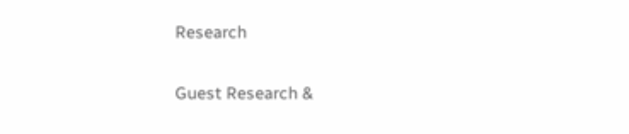Research

Guest Research &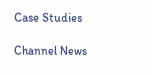Case Studies

Channel News